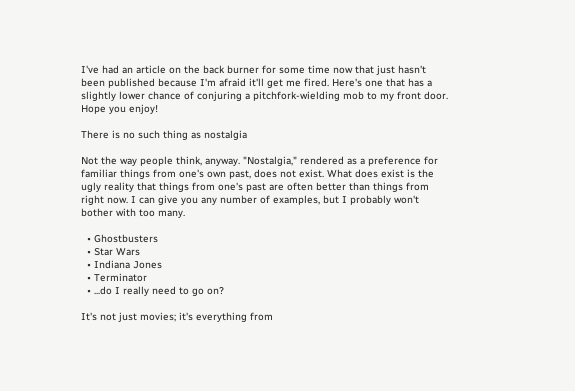I've had an article on the back burner for some time now that just hasn't been published because I'm afraid it'll get me fired. Here's one that has a slightly lower chance of conjuring a pitchfork-wielding mob to my front door. Hope you enjoy!

There is no such thing as nostalgia

Not the way people think, anyway. "Nostalgia," rendered as a preference for familiar things from one's own past, does not exist. What does exist is the ugly reality that things from one's past are often better than things from right now. I can give you any number of examples, but I probably won't bother with too many.

  • Ghostbusters
  • Star Wars
  • Indiana Jones
  • Terminator
  • ...do I really need to go on?

It's not just movies; it's everything from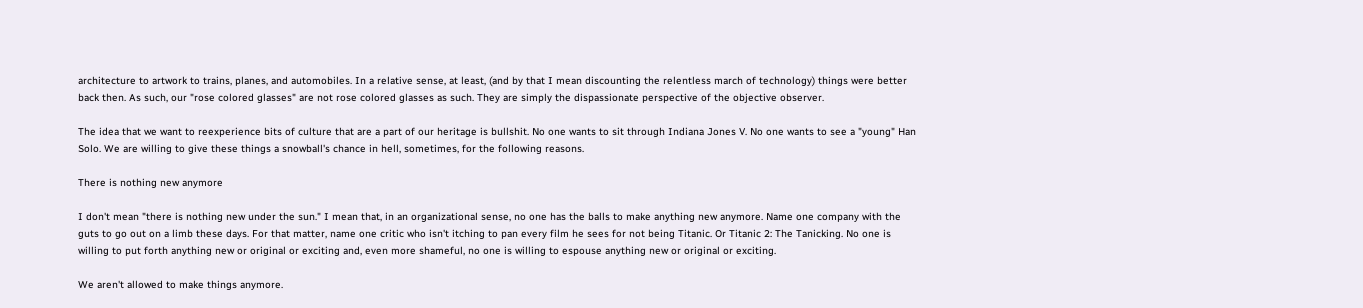architecture to artwork to trains, planes, and automobiles. In a relative sense, at least, (and by that I mean discounting the relentless march of technology) things were better back then. As such, our "rose colored glasses" are not rose colored glasses as such. They are simply the dispassionate perspective of the objective observer.

The idea that we want to reexperience bits of culture that are a part of our heritage is bullshit. No one wants to sit through Indiana Jones V. No one wants to see a "young" Han Solo. We are willing to give these things a snowball's chance in hell, sometimes, for the following reasons.

There is nothing new anymore

I don't mean "there is nothing new under the sun." I mean that, in an organizational sense, no one has the balls to make anything new anymore. Name one company with the guts to go out on a limb these days. For that matter, name one critic who isn't itching to pan every film he sees for not being Titanic. Or Titanic 2: The Tanicking. No one is willing to put forth anything new or original or exciting and, even more shameful, no one is willing to espouse anything new or original or exciting.

We aren't allowed to make things anymore.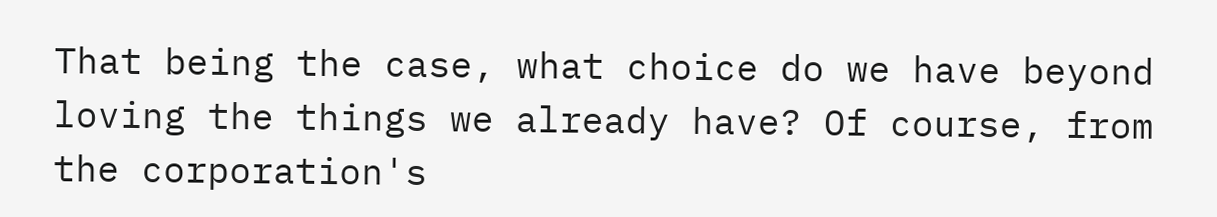That being the case, what choice do we have beyond loving the things we already have? Of course, from the corporation's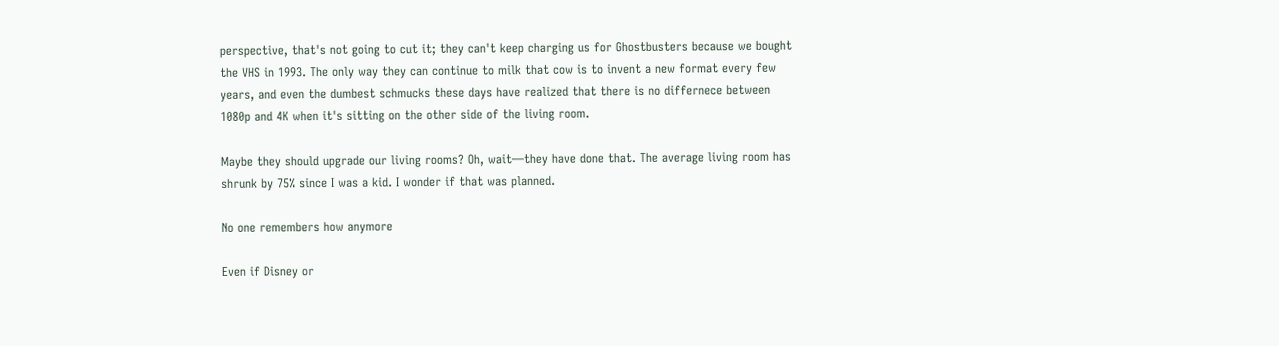perspective, that's not going to cut it; they can't keep charging us for Ghostbusters because we bought the VHS in 1993. The only way they can continue to milk that cow is to invent a new format every few years, and even the dumbest schmucks these days have realized that there is no differnece between 1080p and 4K when it's sitting on the other side of the living room.

Maybe they should upgrade our living rooms? Oh, wait—they have done that. The average living room has shrunk by 75% since I was a kid. I wonder if that was planned.

No one remembers how anymore

Even if Disney or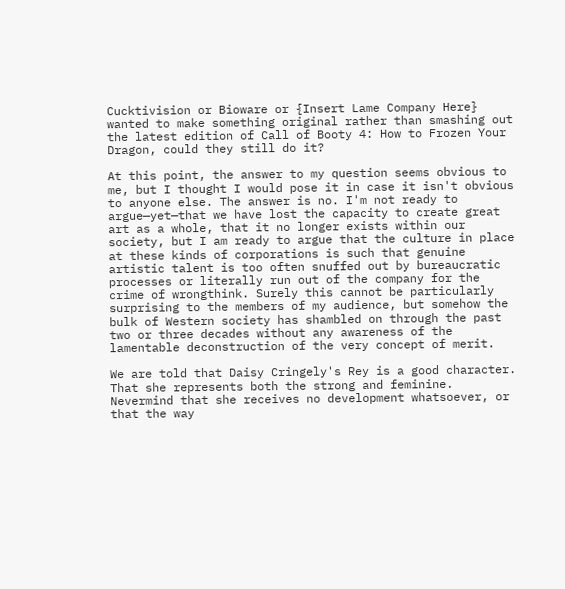Cucktivision or Bioware or {Insert Lame Company Here} wanted to make something original rather than smashing out the latest edition of Call of Booty 4: How to Frozen Your Dragon, could they still do it?

At this point, the answer to my question seems obvious to me, but I thought I would pose it in case it isn't obvious to anyone else. The answer is no. I'm not ready to argue—yet—that we have lost the capacity to create great art as a whole, that it no longer exists within our society, but I am ready to argue that the culture in place at these kinds of corporations is such that genuine artistic talent is too often snuffed out by bureaucratic processes or literally run out of the company for the crime of wrongthink. Surely this cannot be particularly surprising to the members of my audience, but somehow the bulk of Western society has shambled on through the past two or three decades without any awareness of the lamentable deconstruction of the very concept of merit.

We are told that Daisy Cringely's Rey is a good character. That she represents both the strong and feminine. Nevermind that she receives no development whatsoever, or that the way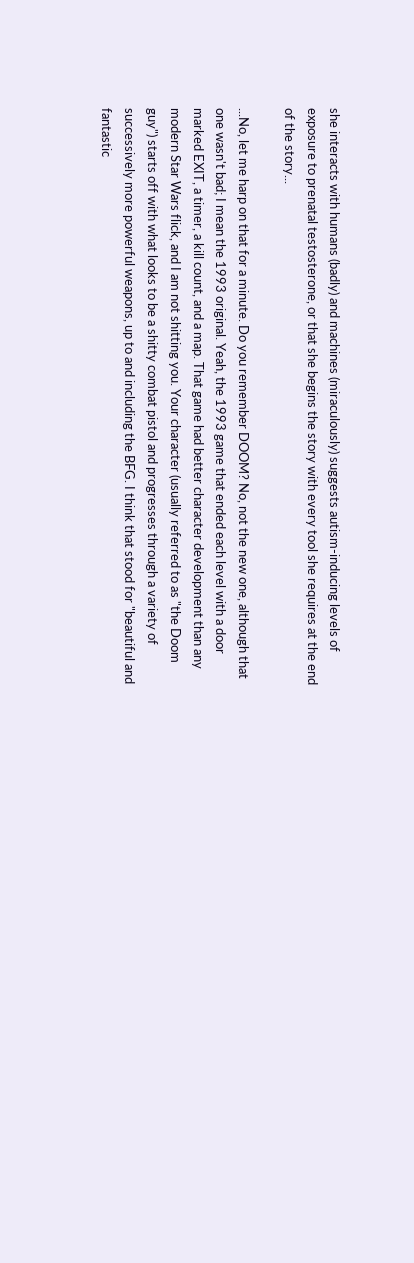she interacts with humans (badly) and machines (miraculously) suggests autism-inducing levels of exposure to prenatal testosterone, or that she begins the story with every tool she requires at the end of the story...

...No, let me harp on that for a minute. Do you remember DOOM? No, not the new one, although that one wasn't bad; I mean the 1993 original. Yeah, the 1993 game that ended each level with a door marked EXIT, a timer, a kill count, and a map. That game had better character development than any modern Star Wars flick, and I am not shitting you. Your character (usually referred to as "the Doom guy") starts off with what looks to be a shitty combat pistol and progresses through a variety of successively more powerful weapons, up to and including the BFG. I think that stood for "beautiful and fantastic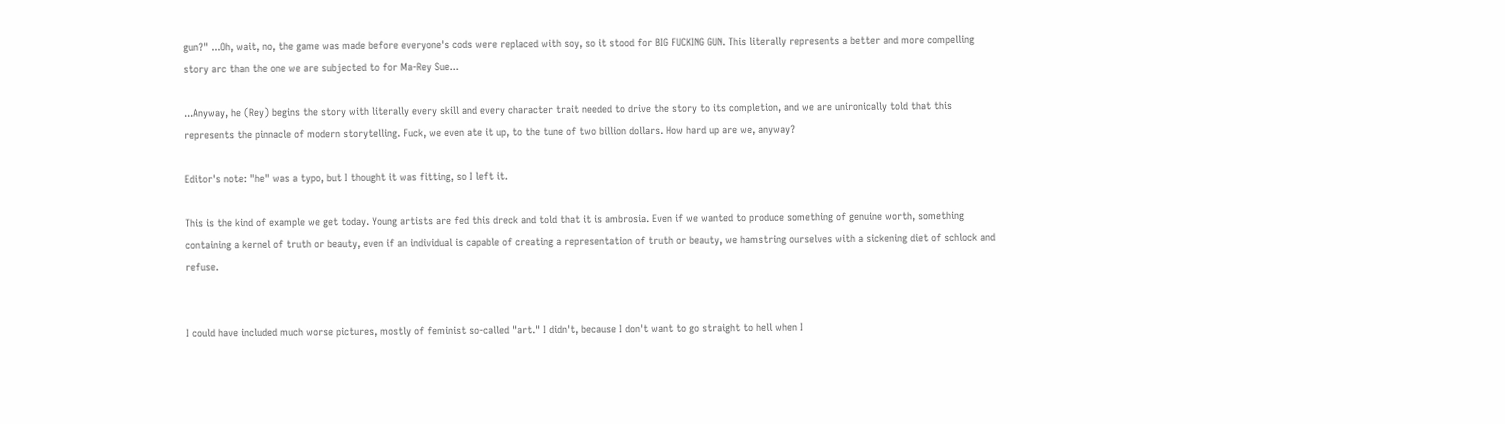gun?" ...Oh, wait, no, the game was made before everyone's cods were replaced with soy, so it stood for BIG FUCKING GUN. This literally represents a better and more compelling story arc than the one we are subjected to for Ma-Rey Sue...

...Anyway, he (Rey) begins the story with literally every skill and every character trait needed to drive the story to its completion, and we are unironically told that this represents the pinnacle of modern storytelling. Fuck, we even ate it up, to the tune of two billion dollars. How hard up are we, anyway?

Editor's note: "he" was a typo, but I thought it was fitting, so I left it.

This is the kind of example we get today. Young artists are fed this dreck and told that it is ambrosia. Even if we wanted to produce something of genuine worth, something containing a kernel of truth or beauty, even if an individual is capable of creating a representation of truth or beauty, we hamstring ourselves with a sickening diet of schlock and refuse.


I could have included much worse pictures, mostly of feminist so-called "art." I didn't, because I don't want to go straight to hell when I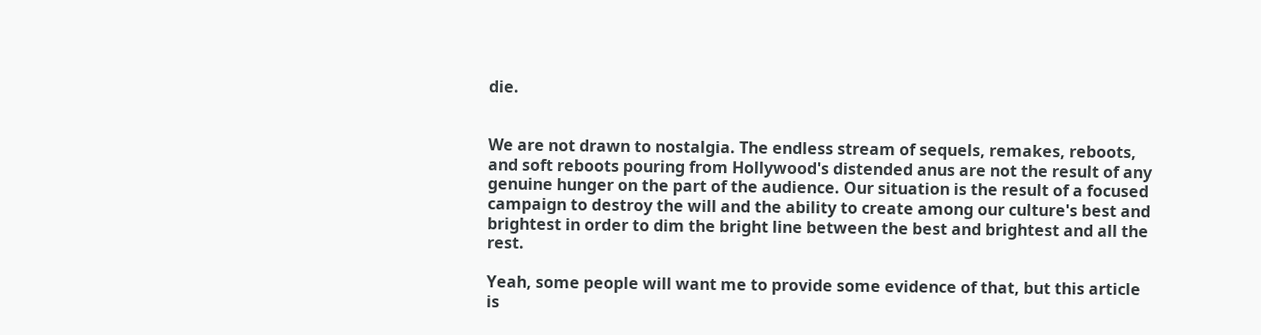die.


We are not drawn to nostalgia. The endless stream of sequels, remakes, reboots, and soft reboots pouring from Hollywood's distended anus are not the result of any genuine hunger on the part of the audience. Our situation is the result of a focused campaign to destroy the will and the ability to create among our culture's best and brightest in order to dim the bright line between the best and brightest and all the rest.

Yeah, some people will want me to provide some evidence of that, but this article is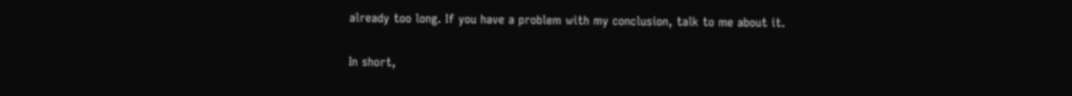already too long. If you have a problem with my conclusion, talk to me about it.

In short,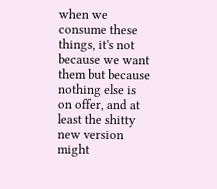when we consume these things, it's not because we want them but because nothing else is on offer, and at least the shitty new version might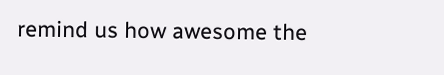remind us how awesome the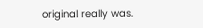original really was.